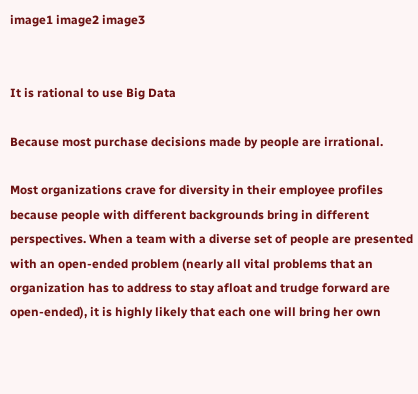image1 image2 image3


It is rational to use Big Data

Because most purchase decisions made by people are irrational.

Most organizations crave for diversity in their employee profiles because people with different backgrounds bring in different perspectives. When a team with a diverse set of people are presented with an open-ended problem (nearly all vital problems that an organization has to address to stay afloat and trudge forward are open-ended), it is highly likely that each one will bring her own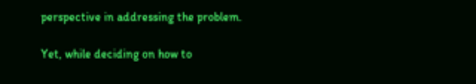perspective in addressing the problem.

Yet, while deciding on how to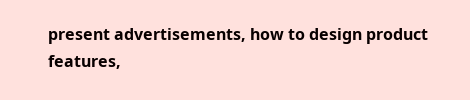present advertisements, how to design product features,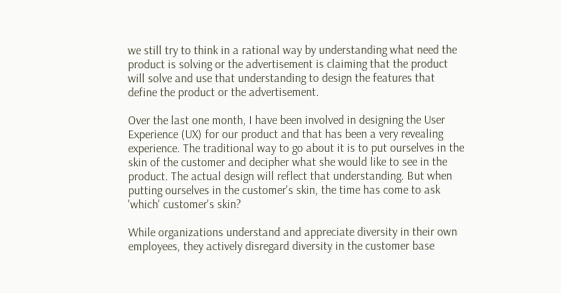we still try to think in a rational way by understanding what need the product is solving or the advertisement is claiming that the product will solve and use that understanding to design the features that define the product or the advertisement.

Over the last one month, I have been involved in designing the User Experience (UX) for our product and that has been a very revealing experience. The traditional way to go about it is to put ourselves in the skin of the customer and decipher what she would like to see in the product. The actual design will reflect that understanding. But when putting ourselves in the customer's skin, the time has come to ask 'which' customer's skin?

While organizations understand and appreciate diversity in their own employees, they actively disregard diversity in the customer base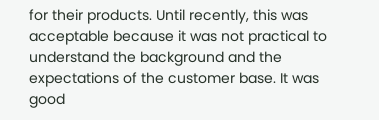for their products. Until recently, this was acceptable because it was not practical to understand the background and the expectations of the customer base. It was good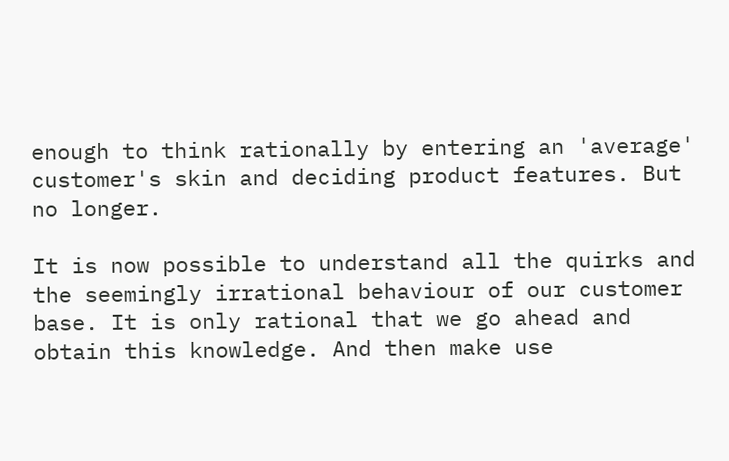enough to think rationally by entering an 'average' customer's skin and deciding product features. But no longer.

It is now possible to understand all the quirks and the seemingly irrational behaviour of our customer base. It is only rational that we go ahead and obtain this knowledge. And then make use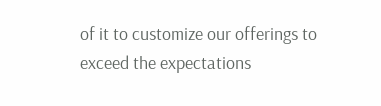of it to customize our offerings to exceed the expectations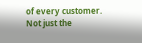of every customer. Not just the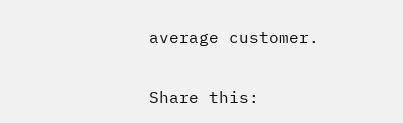average customer.

Share this: